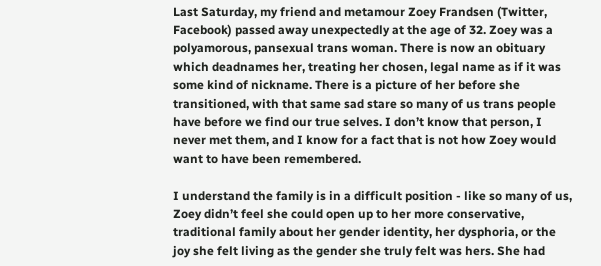Last Saturday, my friend and metamour Zoey Frandsen (Twitter, Facebook) passed away unexpectedly at the age of 32. Zoey was a polyamorous, pansexual trans woman. There is now an obituary which deadnames her, treating her chosen, legal name as if it was some kind of nickname. There is a picture of her before she transitioned, with that same sad stare so many of us trans people have before we find our true selves. I don’t know that person, I never met them, and I know for a fact that is not how Zoey would want to have been remembered.

I understand the family is in a difficult position - like so many of us, Zoey didn’t feel she could open up to her more conservative, traditional family about her gender identity, her dysphoria, or the joy she felt living as the gender she truly felt was hers. She had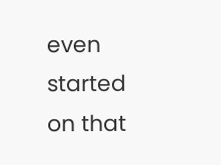even started on that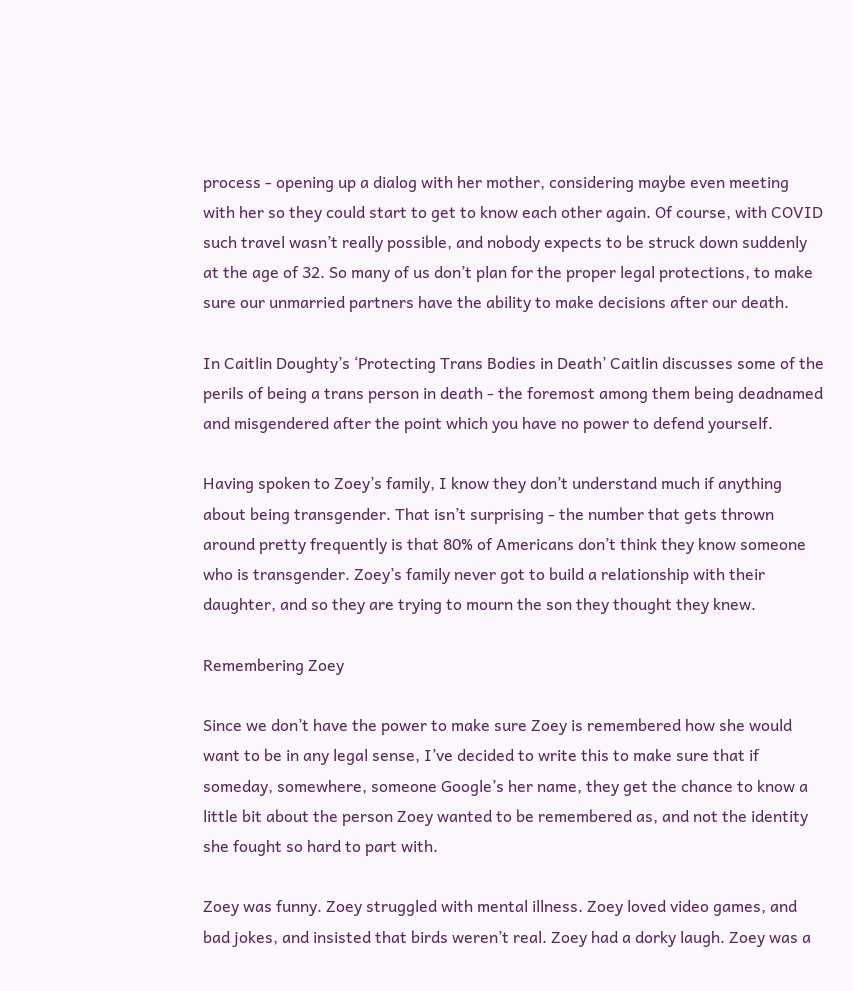process - opening up a dialog with her mother, considering maybe even meeting with her so they could start to get to know each other again. Of course, with COVID such travel wasn’t really possible, and nobody expects to be struck down suddenly at the age of 32. So many of us don’t plan for the proper legal protections, to make sure our unmarried partners have the ability to make decisions after our death.

In Caitlin Doughty’s ‘Protecting Trans Bodies in Death’ Caitlin discusses some of the perils of being a trans person in death - the foremost among them being deadnamed and misgendered after the point which you have no power to defend yourself.

Having spoken to Zoey’s family, I know they don’t understand much if anything about being transgender. That isn’t surprising - the number that gets thrown around pretty frequently is that 80% of Americans don’t think they know someone who is transgender. Zoey’s family never got to build a relationship with their daughter, and so they are trying to mourn the son they thought they knew.

Remembering Zoey

Since we don’t have the power to make sure Zoey is remembered how she would want to be in any legal sense, I’ve decided to write this to make sure that if someday, somewhere, someone Google’s her name, they get the chance to know a little bit about the person Zoey wanted to be remembered as, and not the identity she fought so hard to part with.

Zoey was funny. Zoey struggled with mental illness. Zoey loved video games, and bad jokes, and insisted that birds weren’t real. Zoey had a dorky laugh. Zoey was a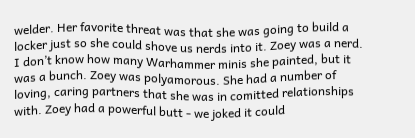welder. Her favorite threat was that she was going to build a locker just so she could shove us nerds into it. Zoey was a nerd. I don’t know how many Warhammer minis she painted, but it was a bunch. Zoey was polyamorous. She had a number of loving, caring partners that she was in comitted relationships with. Zoey had a powerful butt - we joked it could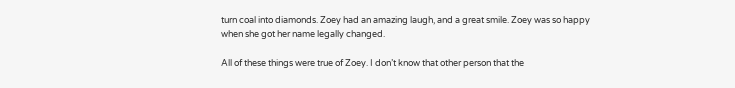turn coal into diamonds. Zoey had an amazing laugh, and a great smile. Zoey was so happy when she got her name legally changed.

All of these things were true of Zoey. I don’t know that other person that the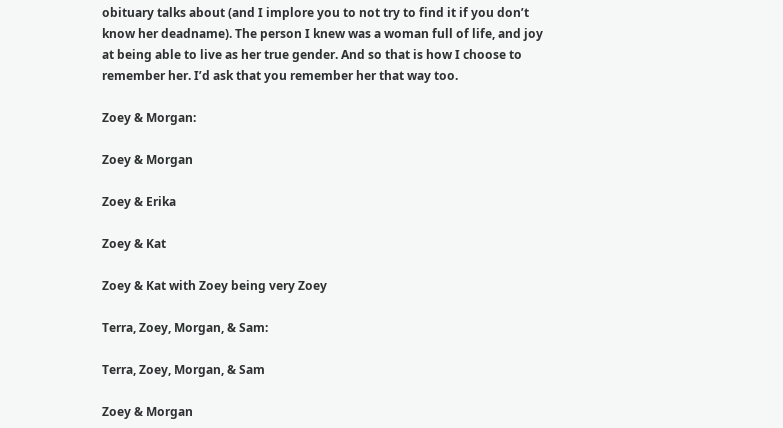obituary talks about (and I implore you to not try to find it if you don’t know her deadname). The person I knew was a woman full of life, and joy at being able to live as her true gender. And so that is how I choose to remember her. I’d ask that you remember her that way too.

Zoey & Morgan:

Zoey & Morgan

Zoey & Erika

Zoey & Kat

Zoey & Kat with Zoey being very Zoey

Terra, Zoey, Morgan, & Sam:

Terra, Zoey, Morgan, & Sam

Zoey & Morgan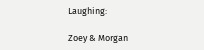Laughing:

Zoey & Morgan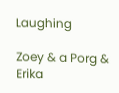Laughing

Zoey & a Porg & Erika